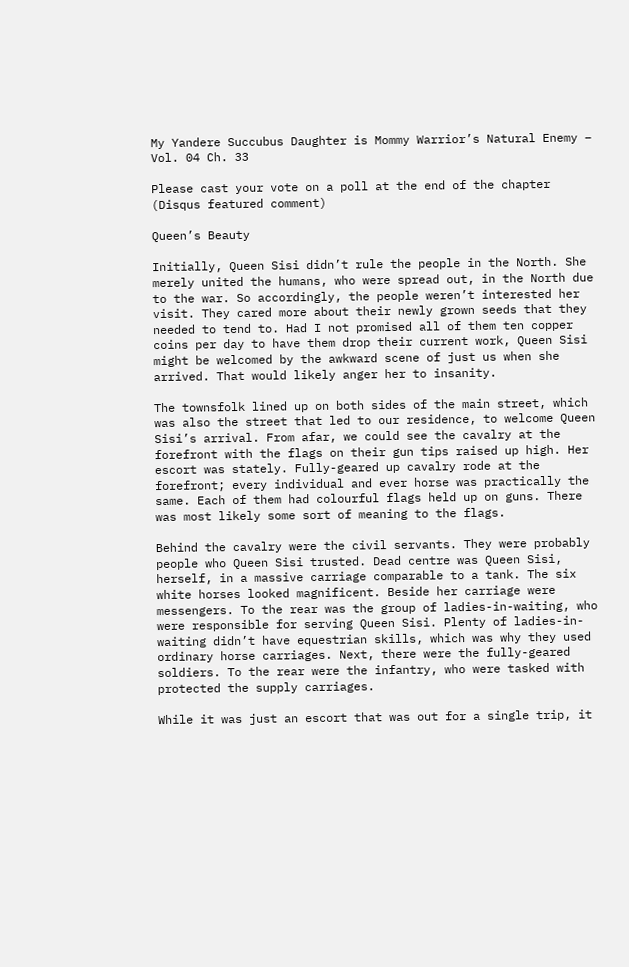My Yandere Succubus Daughter is Mommy Warrior’s Natural Enemy – Vol. 04 Ch. 33

Please cast your vote on a poll at the end of the chapter (Disqus featured comment)

Queen’s Beauty

Initially, Queen Sisi didn’t rule the people in the North. She merely united the humans, who were spread out, in the North due to the war. So accordingly, the people weren’t interested her visit. They cared more about their newly grown seeds that they needed to tend to. Had I not promised all of them ten copper coins per day to have them drop their current work, Queen Sisi might be welcomed by the awkward scene of just us when she arrived. That would likely anger her to insanity.

The townsfolk lined up on both sides of the main street, which was also the street that led to our residence, to welcome Queen Sisi’s arrival. From afar, we could see the cavalry at the forefront with the flags on their gun tips raised up high. Her escort was stately. Fully-geared up cavalry rode at the forefront; every individual and ever horse was practically the same. Each of them had colourful flags held up on guns. There was most likely some sort of meaning to the flags.

Behind the cavalry were the civil servants. They were probably people who Queen Sisi trusted. Dead centre was Queen Sisi, herself, in a massive carriage comparable to a tank. The six white horses looked magnificent. Beside her carriage were messengers. To the rear was the group of ladies-in-waiting, who were responsible for serving Queen Sisi. Plenty of ladies-in-waiting didn’t have equestrian skills, which was why they used ordinary horse carriages. Next, there were the fully-geared soldiers. To the rear were the infantry, who were tasked with protected the supply carriages.

While it was just an escort that was out for a single trip, it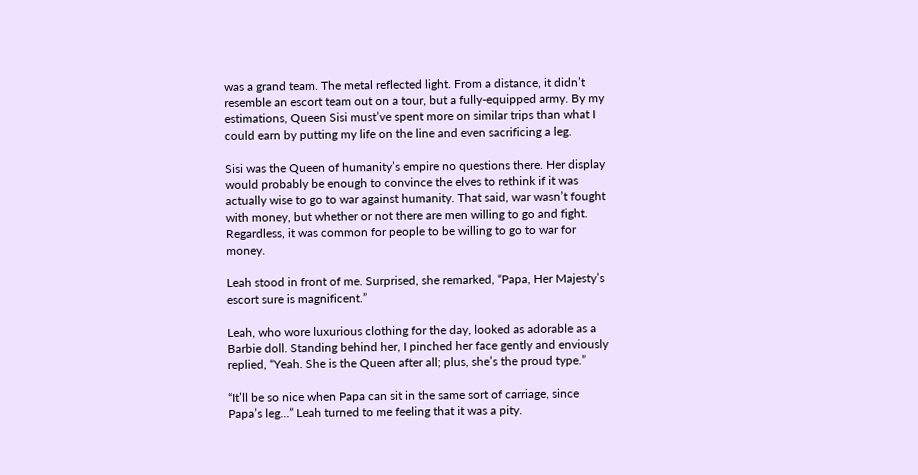was a grand team. The metal reflected light. From a distance, it didn’t resemble an escort team out on a tour, but a fully-equipped army. By my estimations, Queen Sisi must’ve spent more on similar trips than what I could earn by putting my life on the line and even sacrificing a leg.

Sisi was the Queen of humanity’s empire no questions there. Her display would probably be enough to convince the elves to rethink if it was actually wise to go to war against humanity. That said, war wasn’t fought with money, but whether or not there are men willing to go and fight. Regardless, it was common for people to be willing to go to war for money.

Leah stood in front of me. Surprised, she remarked, “Papa, Her Majesty’s escort sure is magnificent.”

Leah, who wore luxurious clothing for the day, looked as adorable as a Barbie doll. Standing behind her, I pinched her face gently and enviously replied, “Yeah. She is the Queen after all; plus, she’s the proud type.”

“It’ll be so nice when Papa can sit in the same sort of carriage, since Papa’s leg…” Leah turned to me feeling that it was a pity.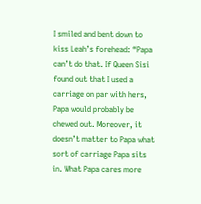I smiled and bent down to kiss Leah’s forehead: “Papa can’t do that. If Queen Sisi found out that I used a carriage on par with hers, Papa would probably be chewed out. Moreover, it doesn’t matter to Papa what sort of carriage Papa sits in. What Papa cares more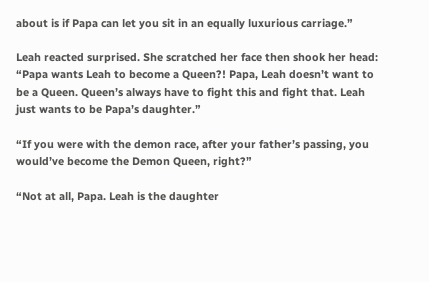about is if Papa can let you sit in an equally luxurious carriage.”

Leah reacted surprised. She scratched her face then shook her head: “Papa wants Leah to become a Queen?! Papa, Leah doesn’t want to be a Queen. Queen’s always have to fight this and fight that. Leah just wants to be Papa’s daughter.”

“If you were with the demon race, after your father’s passing, you would’ve become the Demon Queen, right?”

“Not at all, Papa. Leah is the daughter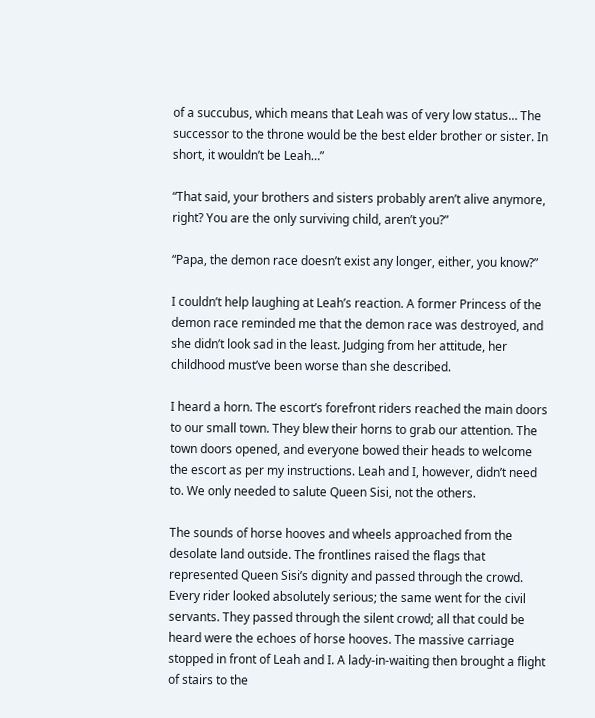of a succubus, which means that Leah was of very low status… The successor to the throne would be the best elder brother or sister. In short, it wouldn’t be Leah…”

“That said, your brothers and sisters probably aren’t alive anymore, right? You are the only surviving child, aren’t you?”

“Papa, the demon race doesn’t exist any longer, either, you know?”

I couldn’t help laughing at Leah’s reaction. A former Princess of the demon race reminded me that the demon race was destroyed, and she didn’t look sad in the least. Judging from her attitude, her childhood must’ve been worse than she described.

I heard a horn. The escort’s forefront riders reached the main doors to our small town. They blew their horns to grab our attention. The town doors opened, and everyone bowed their heads to welcome the escort as per my instructions. Leah and I, however, didn’t need to. We only needed to salute Queen Sisi, not the others.

The sounds of horse hooves and wheels approached from the desolate land outside. The frontlines raised the flags that represented Queen Sisi’s dignity and passed through the crowd. Every rider looked absolutely serious; the same went for the civil servants. They passed through the silent crowd; all that could be heard were the echoes of horse hooves. The massive carriage stopped in front of Leah and I. A lady-in-waiting then brought a flight of stairs to the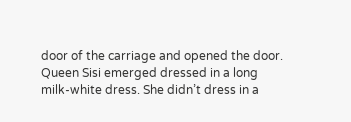door of the carriage and opened the door. Queen Sisi emerged dressed in a long milk-white dress. She didn’t dress in a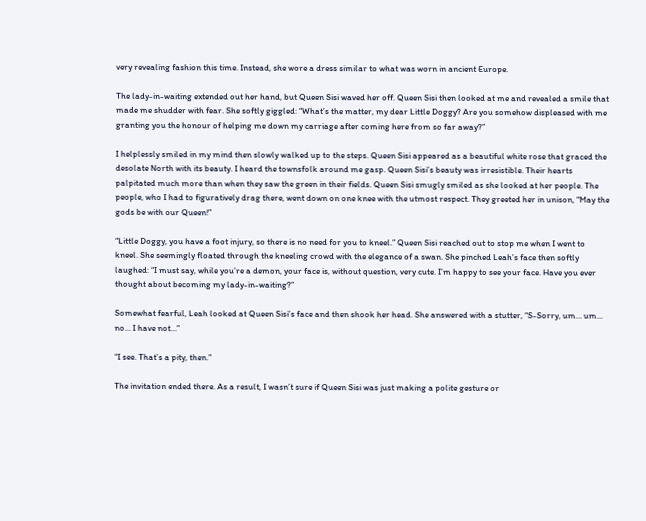very revealing fashion this time. Instead, she wore a dress similar to what was worn in ancient Europe.

The lady-in-waiting extended out her hand, but Queen Sisi waved her off. Queen Sisi then looked at me and revealed a smile that made me shudder with fear. She softly giggled: “What’s the matter, my dear Little Doggy? Are you somehow displeased with me granting you the honour of helping me down my carriage after coming here from so far away?”

I helplessly smiled in my mind then slowly walked up to the steps. Queen Sisi appeared as a beautiful white rose that graced the desolate North with its beauty. I heard the townsfolk around me gasp. Queen Sisi’s beauty was irresistible. Their hearts palpitated much more than when they saw the green in their fields. Queen Sisi smugly smiled as she looked at her people. The people, who I had to figuratively drag there, went down on one knee with the utmost respect. They greeted her in unison, “May the gods be with our Queen!”

“Little Doggy, you have a foot injury, so there is no need for you to kneel.” Queen Sisi reached out to stop me when I went to kneel. She seemingly floated through the kneeling crowd with the elegance of a swan. She pinched Leah’s face then softly laughed: “I must say, while you’re a demon, your face is, without question, very cute. I’m happy to see your face. Have you ever thought about becoming my lady-in-waiting?”

Somewhat fearful, Leah looked at Queen Sisi’s face and then shook her head. She answered with a stutter, “S-Sorry, um… um… no… I have not…”

“I see. That’s a pity, then.”

The invitation ended there. As a result, I wasn’t sure if Queen Sisi was just making a polite gesture or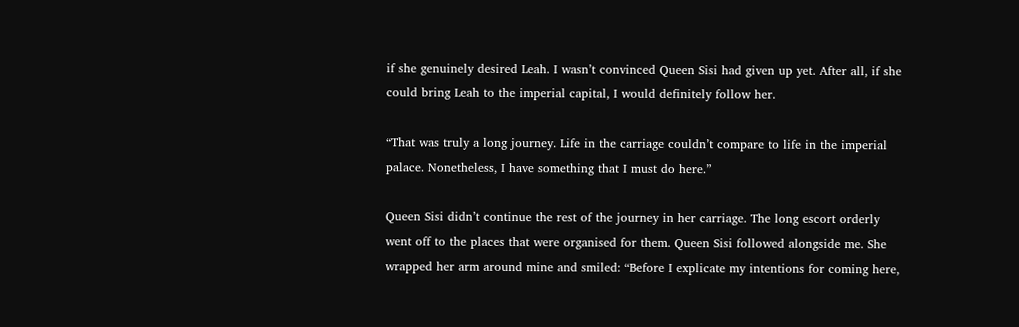if she genuinely desired Leah. I wasn’t convinced Queen Sisi had given up yet. After all, if she could bring Leah to the imperial capital, I would definitely follow her.

“That was truly a long journey. Life in the carriage couldn’t compare to life in the imperial palace. Nonetheless, I have something that I must do here.”

Queen Sisi didn’t continue the rest of the journey in her carriage. The long escort orderly went off to the places that were organised for them. Queen Sisi followed alongside me. She wrapped her arm around mine and smiled: “Before I explicate my intentions for coming here,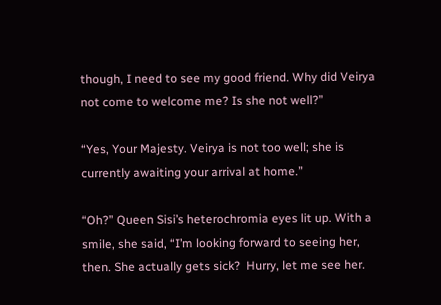though, I need to see my good friend. Why did Veirya not come to welcome me? Is she not well?”

“Yes, Your Majesty. Veirya is not too well; she is currently awaiting your arrival at home.”

“Oh?” Queen Sisi’s heterochromia eyes lit up. With a smile, she said, “I’m looking forward to seeing her, then. She actually gets sick?  Hurry, let me see her.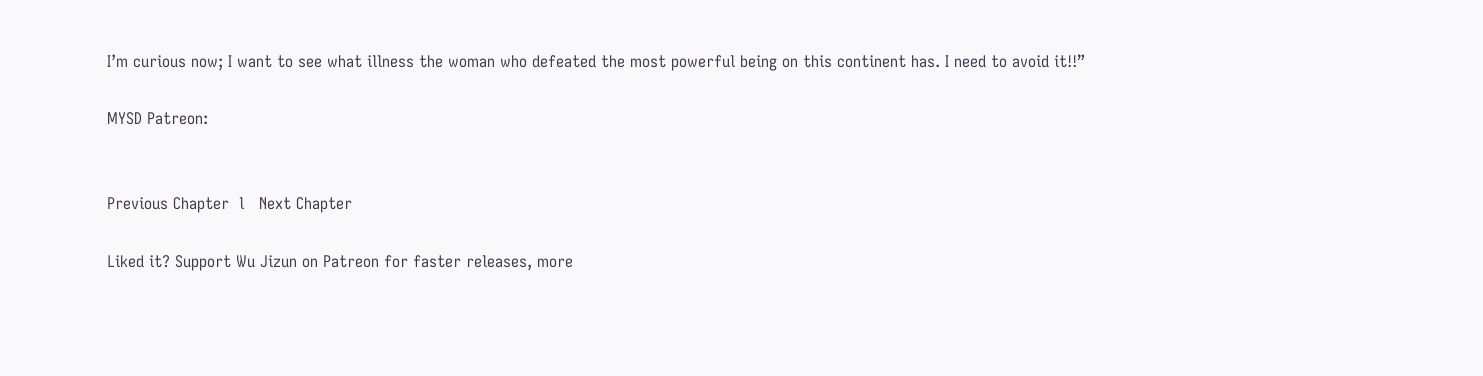I’m curious now; I want to see what illness the woman who defeated the most powerful being on this continent has. I need to avoid it!!”

MYSD Patreon:


Previous Chapter  l   Next Chapter

Liked it? Support Wu Jizun on Patreon for faster releases, more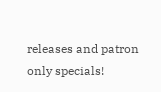releases and patron only specials!